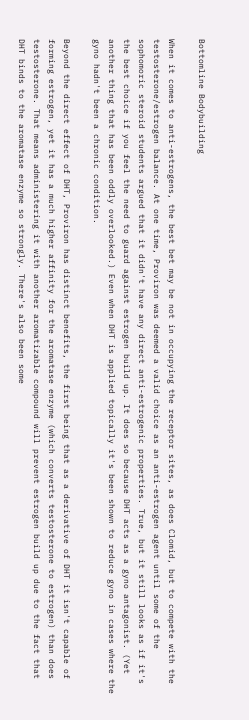Bottomline Bodybuilding

When it comes to anti-estrogens, the best bet may be not in occupying the receptor sites, as does Clomid, but to compete with the testosterone/estrogen balance. At one time, Proviron was deemed a valid choice as an anti-estrogen agent until some of the sophomoric steroid students argued that it didn't have any direct anti-estrogenic properties. True, but it still looks as if it's the best choice if you feel the need to guard against estrogen build up. It does so because DHT acts as a gyno antagonist. (Yet another thing that has been oddly overlooked.) Even when DHT is applied topically it's been shown to reduce gyno in cases where the gyno hadn't been a chronic condition.

Beyond the direct effect of DHT, Proviron has distinct benefits, the first being that as a derivative of DHT it isn't capable of forming estrogen, yet it has a much higher affinity for the aromatase enzyme (which converts testosterone to estrogen) than does testosterone. That means administering it with another aromatizable compound will prevent estrogen build up due to the fact that DHT binds to the aromatase enzyme so strongly. There's also been some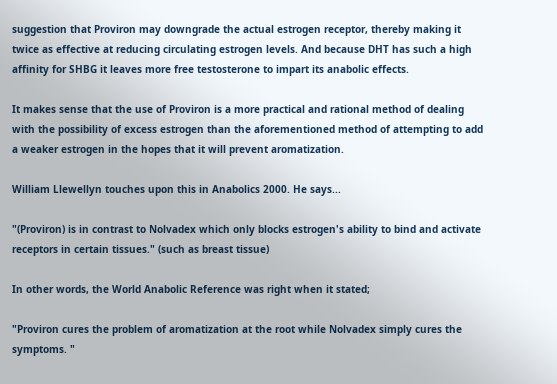suggestion that Proviron may downgrade the actual estrogen receptor, thereby making it twice as effective at reducing circulating estrogen levels. And because DHT has such a high affinity for SHBG it leaves more free testosterone to impart its anabolic effects.

It makes sense that the use of Proviron is a more practical and rational method of dealing with the possibility of excess estrogen than the aforementioned method of attempting to add a weaker estrogen in the hopes that it will prevent aromatization.

William Llewellyn touches upon this in Anabolics 2000. He says...

"(Proviron) is in contrast to Nolvadex which only blocks estrogen's ability to bind and activate receptors in certain tissues." (such as breast tissue)

In other words, the World Anabolic Reference was right when it stated;

"Proviron cures the problem of aromatization at the root while Nolvadex simply cures the symptoms. "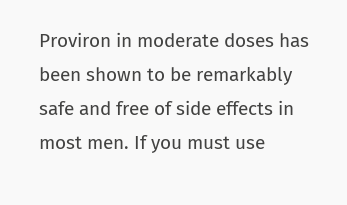Proviron in moderate doses has been shown to be remarkably safe and free of side effects in most men. If you must use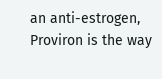an anti-estrogen, Proviron is the way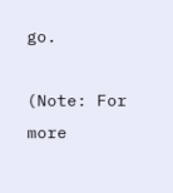go.

(Note: For more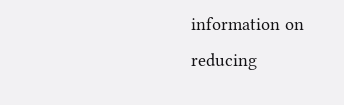information on reducing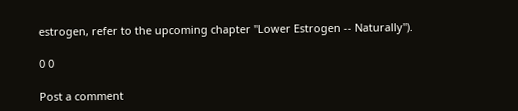estrogen, refer to the upcoming chapter "Lower Estrogen -- Naturally").

0 0

Post a comment